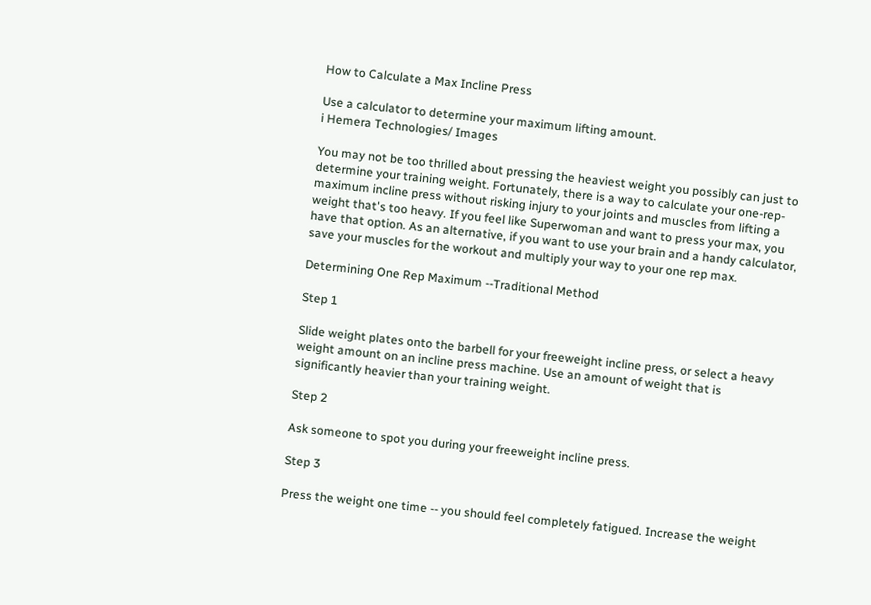How to Calculate a Max Incline Press

Use a calculator to determine your maximum lifting amount.
i Hemera Technologies/ Images

You may not be too thrilled about pressing the heaviest weight you possibly can just to determine your training weight. Fortunately, there is a way to calculate your one-rep-maximum incline press without risking injury to your joints and muscles from lifting a weight that's too heavy. If you feel like Superwoman and want to press your max, you have that option. As an alternative, if you want to use your brain and a handy calculator, save your muscles for the workout and multiply your way to your one rep max.

Determining One Rep Maximum --Traditional Method

Step 1

Slide weight plates onto the barbell for your freeweight incline press, or select a heavy weight amount on an incline press machine. Use an amount of weight that is significantly heavier than your training weight.

Step 2

Ask someone to spot you during your freeweight incline press.

Step 3

Press the weight one time -- you should feel completely fatigued. Increase the weight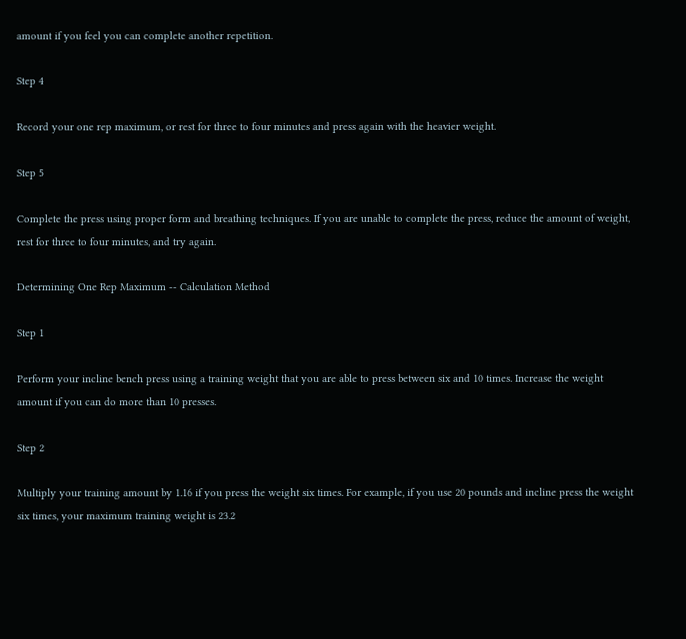amount if you feel you can complete another repetition.

Step 4

Record your one rep maximum, or rest for three to four minutes and press again with the heavier weight.

Step 5

Complete the press using proper form and breathing techniques. If you are unable to complete the press, reduce the amount of weight, rest for three to four minutes, and try again.

Determining One Rep Maximum -- Calculation Method

Step 1

Perform your incline bench press using a training weight that you are able to press between six and 10 times. Increase the weight amount if you can do more than 10 presses.

Step 2

Multiply your training amount by 1.16 if you press the weight six times. For example, if you use 20 pounds and incline press the weight six times, your maximum training weight is 23.2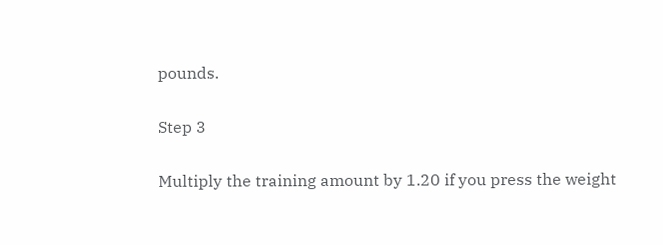pounds.

Step 3

Multiply the training amount by 1.20 if you press the weight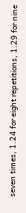seven times, 1.24 for eight repetitions, 1.29 for nine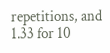repetitions, and 1.33 for 10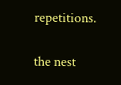repetitions.

the nest